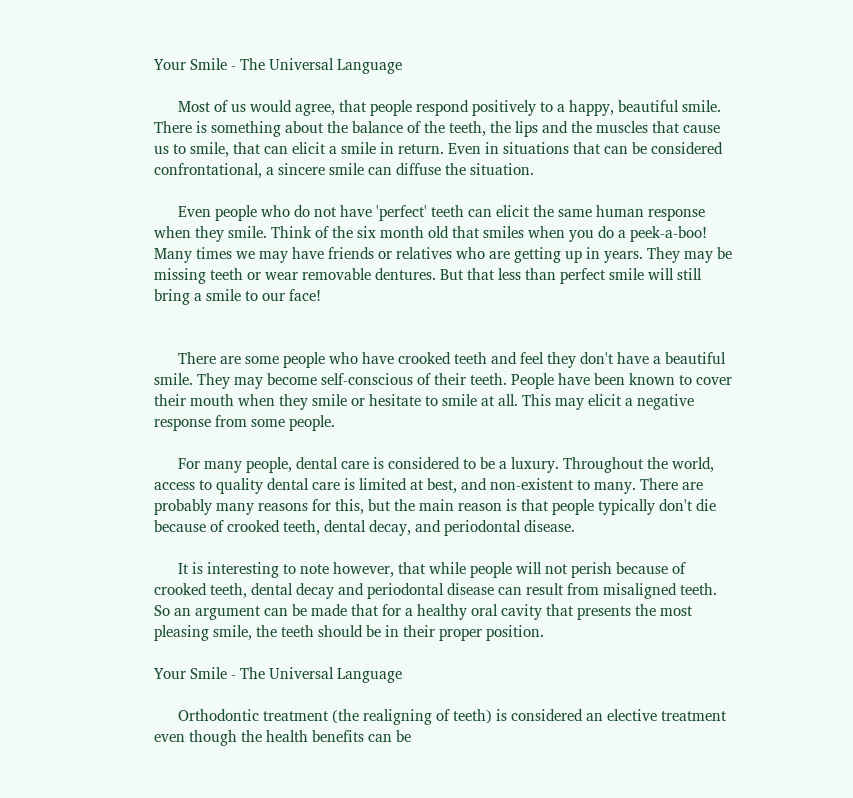Your Smile - The Universal Language

      Most of us would agree, that people respond positively to a happy, beautiful smile. There is something about the balance of the teeth, the lips and the muscles that cause us to smile, that can elicit a smile in return. Even in situations that can be considered confrontational, a sincere smile can diffuse the situation.

      Even people who do not have 'perfect' teeth can elicit the same human response when they smile. Think of the six month old that smiles when you do a peek-a-boo! Many times we may have friends or relatives who are getting up in years. They may be missing teeth or wear removable dentures. But that less than perfect smile will still bring a smile to our face!


      There are some people who have crooked teeth and feel they don't have a beautiful smile. They may become self-conscious of their teeth. People have been known to cover their mouth when they smile or hesitate to smile at all. This may elicit a negative response from some people.

      For many people, dental care is considered to be a luxury. Throughout the world, access to quality dental care is limited at best, and non-existent to many. There are probably many reasons for this, but the main reason is that people typically don't die because of crooked teeth, dental decay, and periodontal disease.

      It is interesting to note however, that while people will not perish because of crooked teeth, dental decay and periodontal disease can result from misaligned teeth. So an argument can be made that for a healthy oral cavity that presents the most pleasing smile, the teeth should be in their proper position.

Your Smile - The Universal Language

      Orthodontic treatment (the realigning of teeth) is considered an elective treatment even though the health benefits can be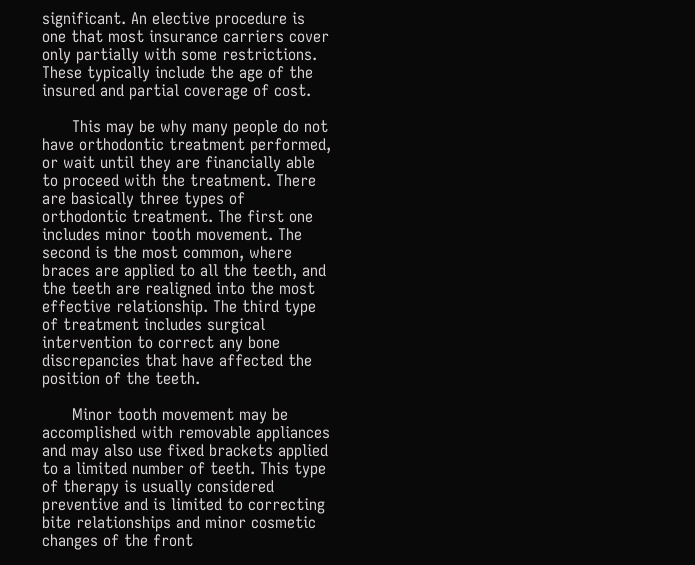significant. An elective procedure is one that most insurance carriers cover only partially with some restrictions. These typically include the age of the insured and partial coverage of cost.

      This may be why many people do not have orthodontic treatment performed, or wait until they are financially able to proceed with the treatment. There are basically three types of orthodontic treatment. The first one includes minor tooth movement. The second is the most common, where braces are applied to all the teeth, and the teeth are realigned into the most effective relationship. The third type of treatment includes surgical intervention to correct any bone discrepancies that have affected the position of the teeth.

      Minor tooth movement may be accomplished with removable appliances and may also use fixed brackets applied to a limited number of teeth. This type of therapy is usually considered preventive and is limited to correcting bite relationships and minor cosmetic changes of the front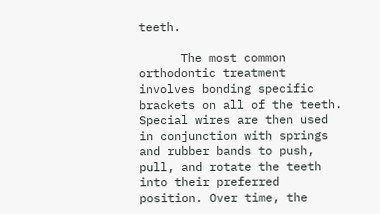teeth.

      The most common orthodontic treatment involves bonding specific brackets on all of the teeth. Special wires are then used in conjunction with springs and rubber bands to push, pull, and rotate the teeth into their preferred position. Over time, the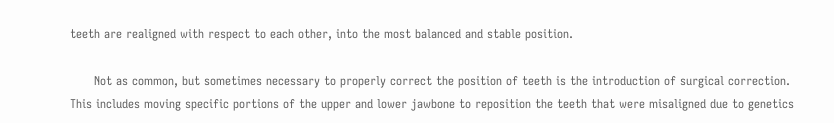teeth are realigned with respect to each other, into the most balanced and stable position.

      Not as common, but sometimes necessary to properly correct the position of teeth is the introduction of surgical correction. This includes moving specific portions of the upper and lower jawbone to reposition the teeth that were misaligned due to genetics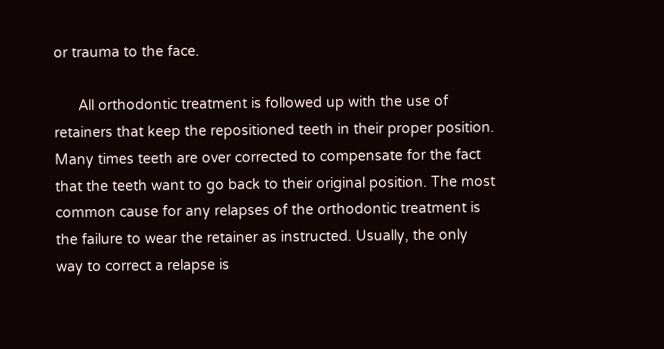or trauma to the face.

      All orthodontic treatment is followed up with the use of retainers that keep the repositioned teeth in their proper position. Many times teeth are over corrected to compensate for the fact that the teeth want to go back to their original position. The most common cause for any relapses of the orthodontic treatment is the failure to wear the retainer as instructed. Usually, the only way to correct a relapse is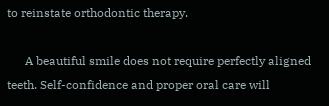to reinstate orthodontic therapy.

      A beautiful smile does not require perfectly aligned teeth. Self-confidence and proper oral care will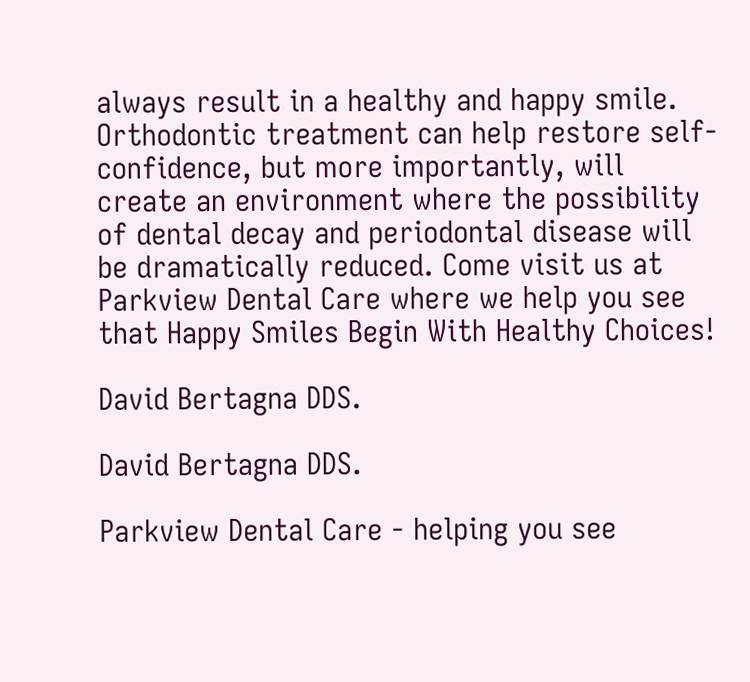always result in a healthy and happy smile. Orthodontic treatment can help restore self-confidence, but more importantly, will create an environment where the possibility of dental decay and periodontal disease will be dramatically reduced. Come visit us at Parkview Dental Care where we help you see that Happy Smiles Begin With Healthy Choices!

David Bertagna DDS.

David Bertagna DDS.

Parkview Dental Care - helping you see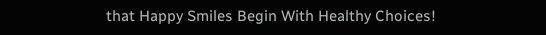that Happy Smiles Begin With Healthy Choices!